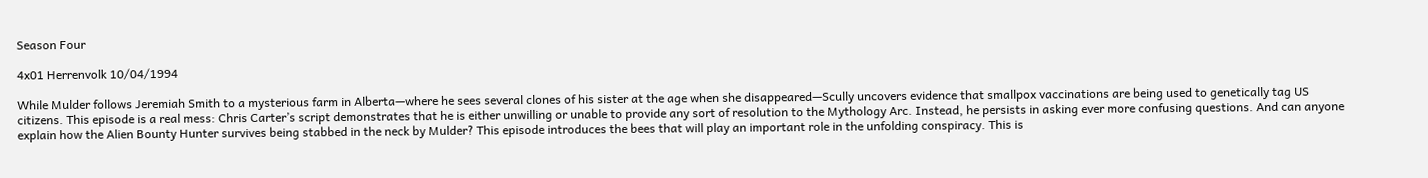Season Four

4x01 Herrenvolk 10/04/1994

While Mulder follows Jeremiah Smith to a mysterious farm in Alberta—where he sees several clones of his sister at the age when she disappeared—Scully uncovers evidence that smallpox vaccinations are being used to genetically tag US citizens. This episode is a real mess: Chris Carter’s script demonstrates that he is either unwilling or unable to provide any sort of resolution to the Mythology Arc. Instead, he persists in asking ever more confusing questions. And can anyone explain how the Alien Bounty Hunter survives being stabbed in the neck by Mulder? This episode introduces the bees that will play an important role in the unfolding conspiracy. This is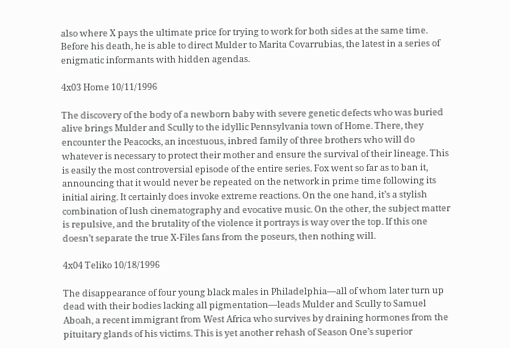also where X pays the ultimate price for trying to work for both sides at the same time. Before his death, he is able to direct Mulder to Marita Covarrubias, the latest in a series of enigmatic informants with hidden agendas.

4x03 Home 10/11/1996

The discovery of the body of a newborn baby with severe genetic defects who was buried alive brings Mulder and Scully to the idyllic Pennsylvania town of Home. There, they encounter the Peacocks, an incestuous, inbred family of three brothers who will do whatever is necessary to protect their mother and ensure the survival of their lineage. This is easily the most controversial episode of the entire series. Fox went so far as to ban it, announcing that it would never be repeated on the network in prime time following its initial airing. It certainly does invoke extreme reactions. On the one hand, it’s a stylish combination of lush cinematography and evocative music. On the other, the subject matter is repulsive, and the brutality of the violence it portrays is way over the top. If this one doesn’t separate the true X-Files fans from the poseurs, then nothing will.

4x04 Teliko 10/18/1996

The disappearance of four young black males in Philadelphia—all of whom later turn up dead with their bodies lacking all pigmentation—leads Mulder and Scully to Samuel Aboah, a recent immigrant from West Africa who survives by draining hormones from the pituitary glands of his victims. This is yet another rehash of Season One’s superior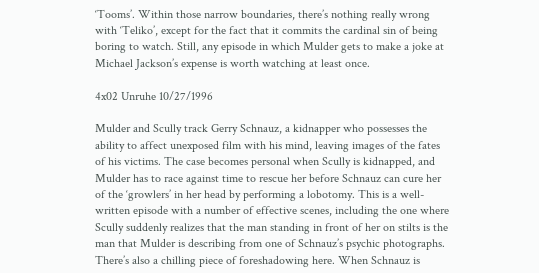‘Tooms’. Within those narrow boundaries, there’s nothing really wrong with ‘Teliko’, except for the fact that it commits the cardinal sin of being boring to watch. Still, any episode in which Mulder gets to make a joke at Michael Jackson’s expense is worth watching at least once.

4x02 Unruhe 10/27/1996

Mulder and Scully track Gerry Schnauz, a kidnapper who possesses the ability to affect unexposed film with his mind, leaving images of the fates of his victims. The case becomes personal when Scully is kidnapped, and Mulder has to race against time to rescue her before Schnauz can cure her of the ‘growlers’ in her head by performing a lobotomy. This is a well-written episode with a number of effective scenes, including the one where Scully suddenly realizes that the man standing in front of her on stilts is the man that Mulder is describing from one of Schnauz’s psychic photographs. There’s also a chilling piece of foreshadowing here. When Schnauz is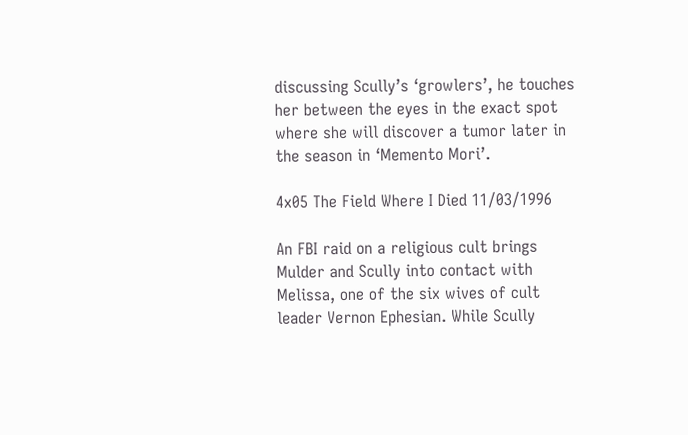discussing Scully’s ‘growlers’, he touches her between the eyes in the exact spot where she will discover a tumor later in the season in ‘Memento Mori’.

4x05 The Field Where I Died 11/03/1996

An FBI raid on a religious cult brings Mulder and Scully into contact with Melissa, one of the six wives of cult leader Vernon Ephesian. While Scully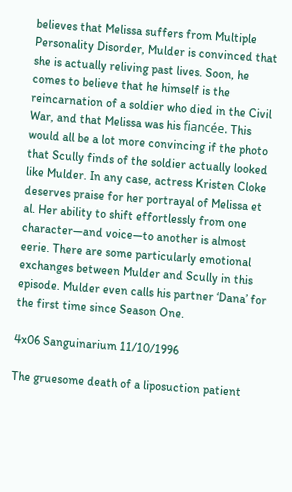believes that Melissa suffers from Multiple Personality Disorder, Mulder is convinced that she is actually reliving past lives. Soon, he comes to believe that he himself is the reincarnation of a soldier who died in the Civil War, and that Melissa was his fiancée. This would all be a lot more convincing if the photo that Scully finds of the soldier actually looked like Mulder. In any case, actress Kristen Cloke deserves praise for her portrayal of Melissa et al. Her ability to shift effortlessly from one character—and voice—to another is almost eerie. There are some particularly emotional exchanges between Mulder and Scully in this episode. Mulder even calls his partner ‘Dana’ for the first time since Season One.

4x06 Sanguinarium 11/10/1996

The gruesome death of a liposuction patient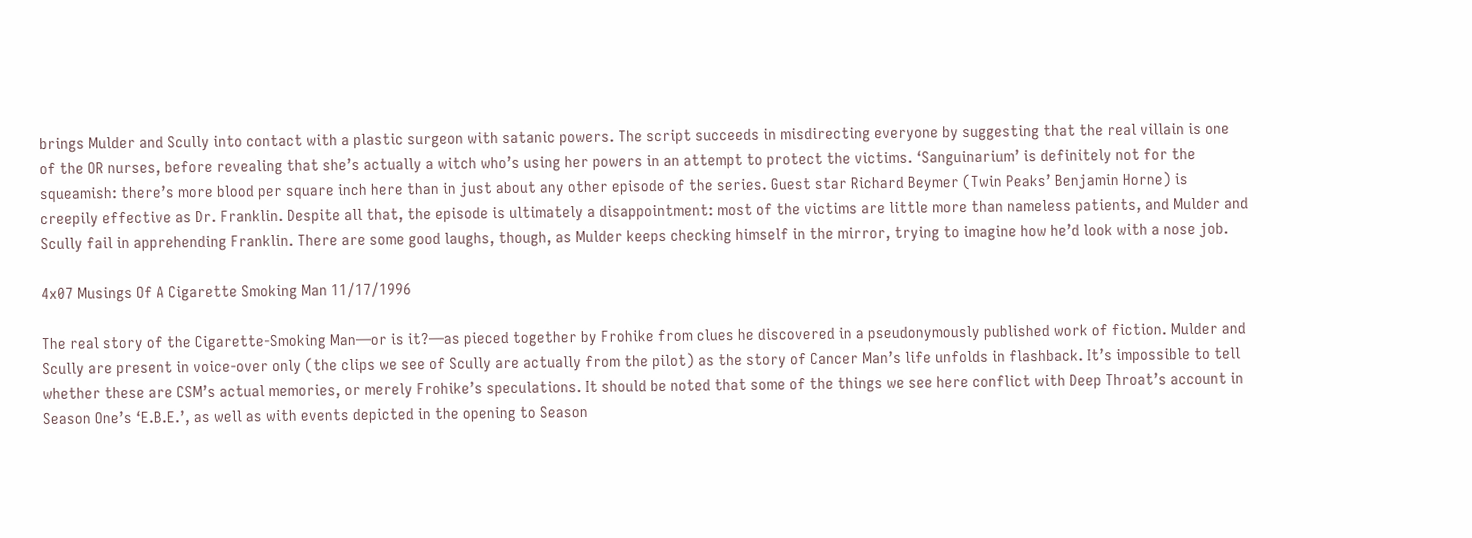brings Mulder and Scully into contact with a plastic surgeon with satanic powers. The script succeeds in misdirecting everyone by suggesting that the real villain is one of the OR nurses, before revealing that she’s actually a witch who’s using her powers in an attempt to protect the victims. ‘Sanguinarium’ is definitely not for the squeamish: there’s more blood per square inch here than in just about any other episode of the series. Guest star Richard Beymer (Twin Peaks’ Benjamin Horne) is creepily effective as Dr. Franklin. Despite all that, the episode is ultimately a disappointment: most of the victims are little more than nameless patients, and Mulder and Scully fail in apprehending Franklin. There are some good laughs, though, as Mulder keeps checking himself in the mirror, trying to imagine how he’d look with a nose job.

4x07 Musings Of A Cigarette Smoking Man 11/17/1996

The real story of the Cigarette-Smoking Man—or is it?—as pieced together by Frohike from clues he discovered in a pseudonymously published work of fiction. Mulder and Scully are present in voice-over only (the clips we see of Scully are actually from the pilot) as the story of Cancer Man’s life unfolds in flashback. It’s impossible to tell whether these are CSM’s actual memories, or merely Frohike’s speculations. It should be noted that some of the things we see here conflict with Deep Throat’s account in Season One’s ‘E.B.E.’, as well as with events depicted in the opening to Season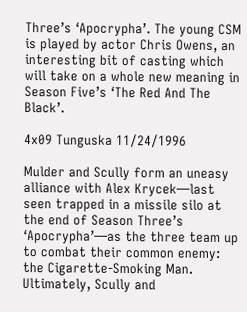Three’s ‘Apocrypha’. The young CSM is played by actor Chris Owens, an interesting bit of casting which will take on a whole new meaning in Season Five’s ‘The Red And The Black’.

4x09 Tunguska 11/24/1996

Mulder and Scully form an uneasy alliance with Alex Krycek—last seen trapped in a missile silo at the end of Season Three’s ‘Apocrypha’—as the three team up to combat their common enemy: the Cigarette-Smoking Man. Ultimately, Scully and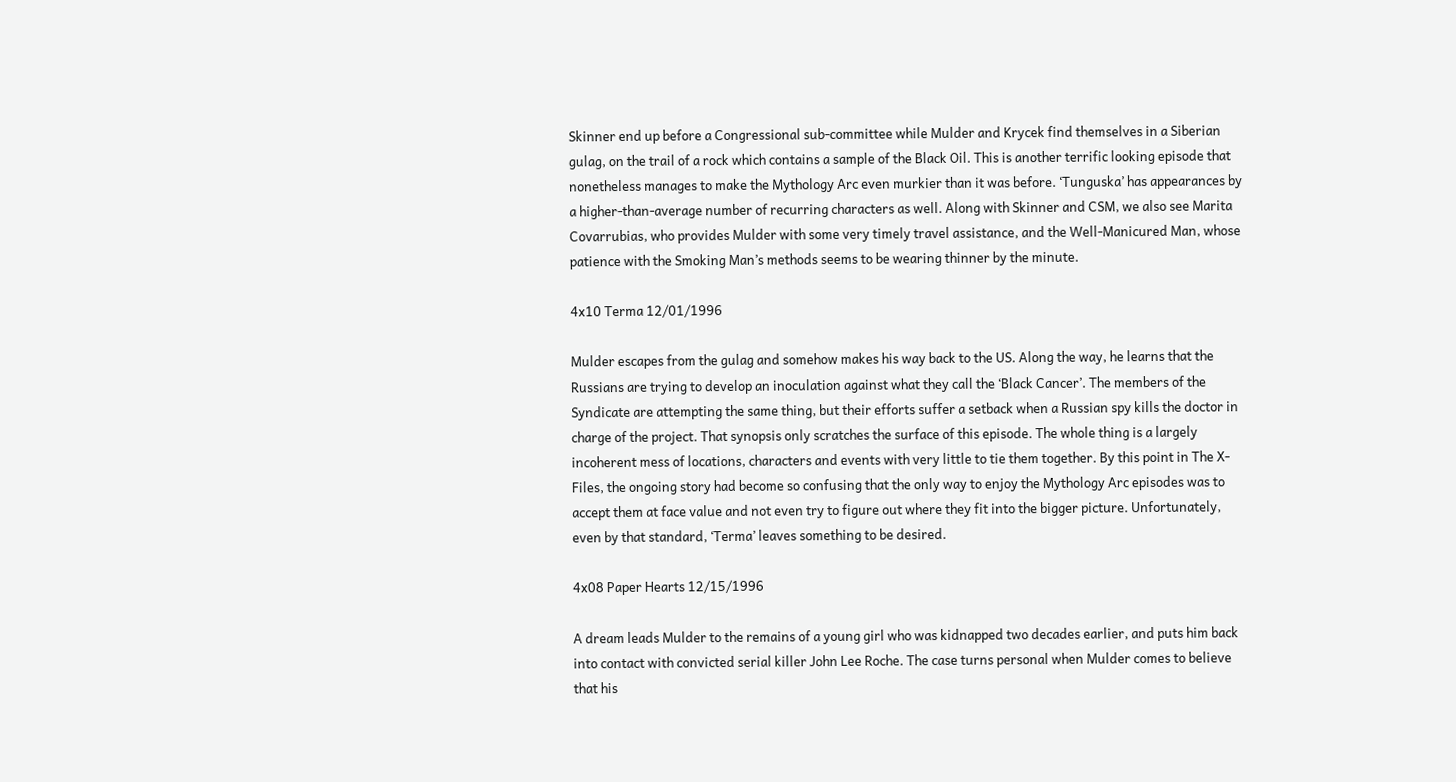Skinner end up before a Congressional sub-committee while Mulder and Krycek find themselves in a Siberian gulag, on the trail of a rock which contains a sample of the Black Oil. This is another terrific looking episode that nonetheless manages to make the Mythology Arc even murkier than it was before. ‘Tunguska’ has appearances by a higher-than-average number of recurring characters as well. Along with Skinner and CSM, we also see Marita Covarrubias, who provides Mulder with some very timely travel assistance, and the Well-Manicured Man, whose patience with the Smoking Man’s methods seems to be wearing thinner by the minute.

4x10 Terma 12/01/1996

Mulder escapes from the gulag and somehow makes his way back to the US. Along the way, he learns that the Russians are trying to develop an inoculation against what they call the ‘Black Cancer’. The members of the Syndicate are attempting the same thing, but their efforts suffer a setback when a Russian spy kills the doctor in charge of the project. That synopsis only scratches the surface of this episode. The whole thing is a largely incoherent mess of locations, characters and events with very little to tie them together. By this point in The X-Files, the ongoing story had become so confusing that the only way to enjoy the Mythology Arc episodes was to accept them at face value and not even try to figure out where they fit into the bigger picture. Unfortunately, even by that standard, ‘Terma’ leaves something to be desired.

4x08 Paper Hearts 12/15/1996

A dream leads Mulder to the remains of a young girl who was kidnapped two decades earlier, and puts him back into contact with convicted serial killer John Lee Roche. The case turns personal when Mulder comes to believe that his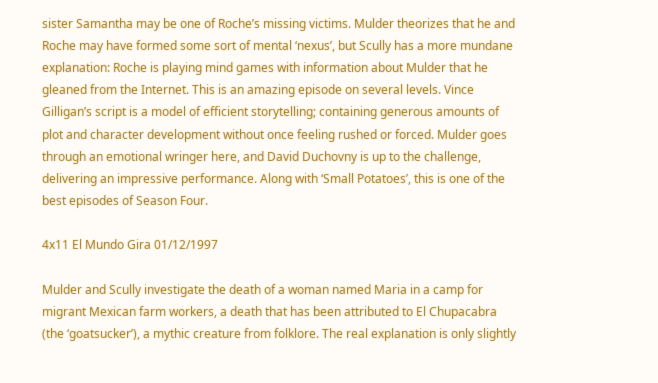sister Samantha may be one of Roche’s missing victims. Mulder theorizes that he and Roche may have formed some sort of mental ‘nexus’, but Scully has a more mundane explanation: Roche is playing mind games with information about Mulder that he gleaned from the Internet. This is an amazing episode on several levels. Vince Gilligan’s script is a model of efficient storytelling; containing generous amounts of plot and character development without once feeling rushed or forced. Mulder goes through an emotional wringer here, and David Duchovny is up to the challenge, delivering an impressive performance. Along with ‘Small Potatoes’, this is one of the best episodes of Season Four.

4x11 El Mundo Gira 01/12/1997

Mulder and Scully investigate the death of a woman named Maria in a camp for migrant Mexican farm workers, a death that has been attributed to El Chupacabra (the ‘goatsucker’), a mythic creature from folklore. The real explanation is only slightly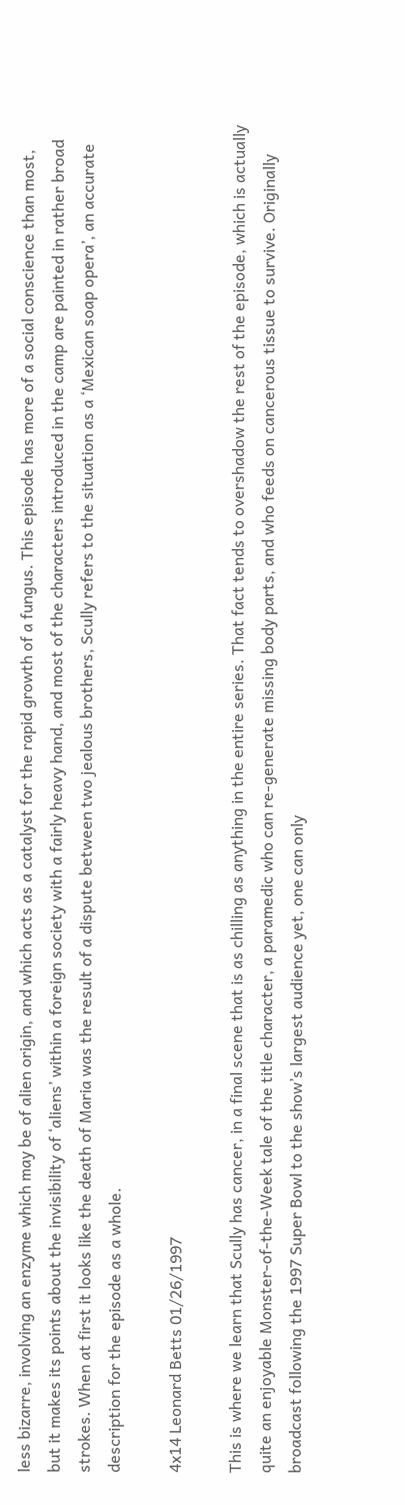less bizarre, involving an enzyme which may be of alien origin, and which acts as a catalyst for the rapid growth of a fungus. This episode has more of a social conscience than most, but it makes its points about the invisibility of ‘aliens’ within a foreign society with a fairly heavy hand, and most of the characters introduced in the camp are painted in rather broad strokes. When at first it looks like the death of Maria was the result of a dispute between two jealous brothers, Scully refers to the situation as a ‘Mexican soap opera’, an accurate description for the episode as a whole.

4x14 Leonard Betts 01/26/1997

This is where we learn that Scully has cancer, in a final scene that is as chilling as anything in the entire series. That fact tends to overshadow the rest of the episode, which is actually quite an enjoyable Monster-of-the-Week tale of the title character, a paramedic who can re-generate missing body parts, and who feeds on cancerous tissue to survive. Originally broadcast following the 1997 Super Bowl to the show’s largest audience yet, one can only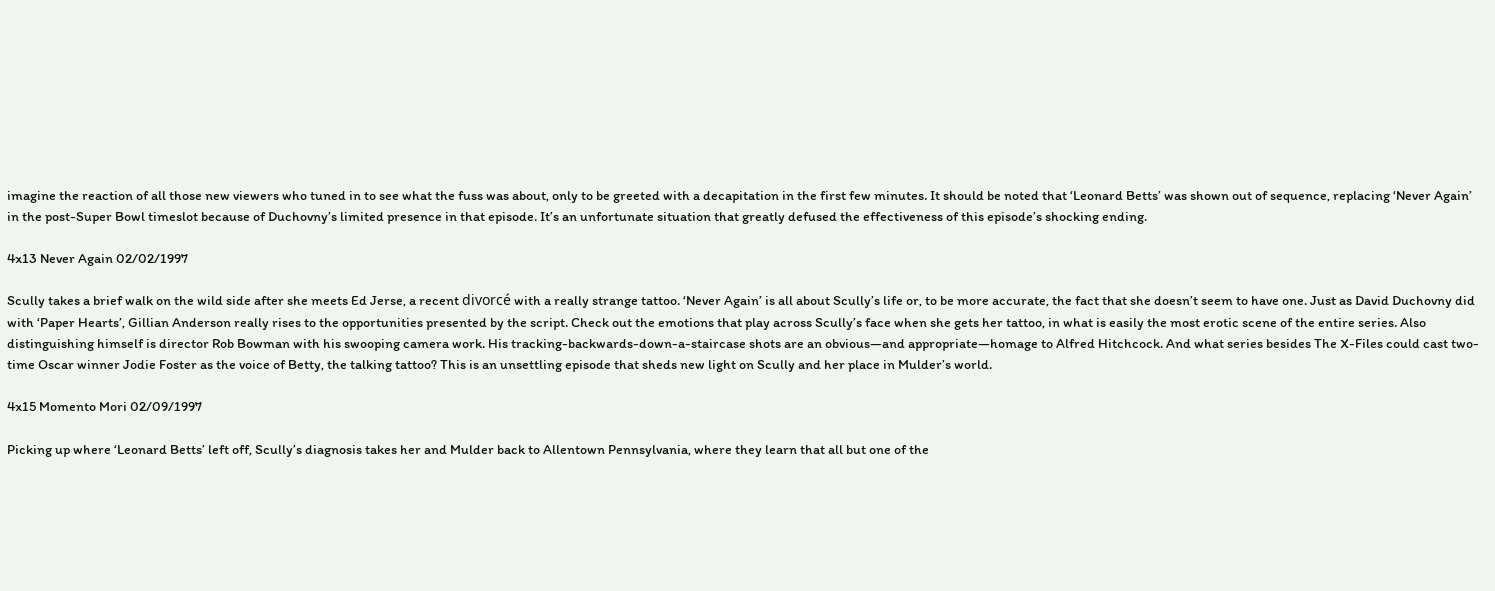imagine the reaction of all those new viewers who tuned in to see what the fuss was about, only to be greeted with a decapitation in the first few minutes. It should be noted that ‘Leonard Betts’ was shown out of sequence, replacing ‘Never Again’ in the post-Super Bowl timeslot because of Duchovny’s limited presence in that episode. It’s an unfortunate situation that greatly defused the effectiveness of this episode’s shocking ending.

4x13 Never Again 02/02/1997

Scully takes a brief walk on the wild side after she meets Ed Jerse, a recent divorcé with a really strange tattoo. ‘Never Again’ is all about Scully’s life or, to be more accurate, the fact that she doesn’t seem to have one. Just as David Duchovny did with ‘Paper Hearts’, Gillian Anderson really rises to the opportunities presented by the script. Check out the emotions that play across Scully’s face when she gets her tattoo, in what is easily the most erotic scene of the entire series. Also distinguishing himself is director Rob Bowman with his swooping camera work. His tracking-backwards-down-a-staircase shots are an obvious—and appropriate—homage to Alfred Hitchcock. And what series besides The X-Files could cast two-time Oscar winner Jodie Foster as the voice of Betty, the talking tattoo? This is an unsettling episode that sheds new light on Scully and her place in Mulder’s world.

4x15 Momento Mori 02/09/1997

Picking up where ‘Leonard Betts’ left off, Scully’s diagnosis takes her and Mulder back to Allentown Pennsylvania, where they learn that all but one of the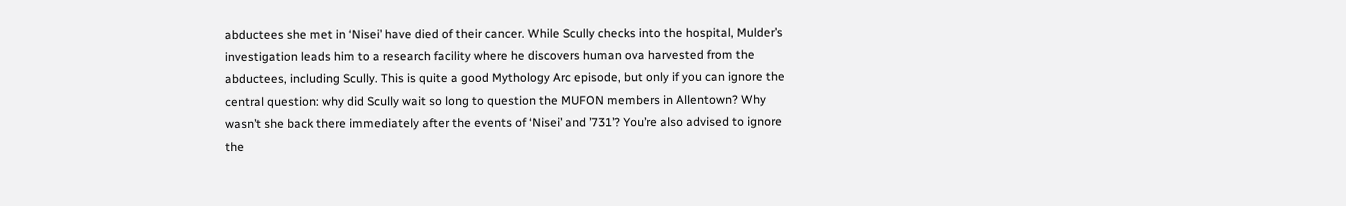abductees she met in ‘Nisei’ have died of their cancer. While Scully checks into the hospital, Mulder’s investigation leads him to a research facility where he discovers human ova harvested from the abductees, including Scully. This is quite a good Mythology Arc episode, but only if you can ignore the central question: why did Scully wait so long to question the MUFON members in Allentown? Why wasn’t she back there immediately after the events of ‘Nisei’ and ’731’? You’re also advised to ignore the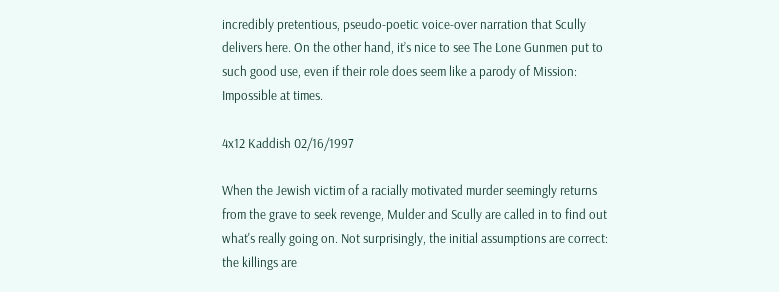incredibly pretentious, pseudo-poetic voice-over narration that Scully delivers here. On the other hand, it’s nice to see The Lone Gunmen put to such good use, even if their role does seem like a parody of Mission: Impossible at times.

4x12 Kaddish 02/16/1997

When the Jewish victim of a racially motivated murder seemingly returns from the grave to seek revenge, Mulder and Scully are called in to find out what's really going on. Not surprisingly, the initial assumptions are correct: the killings are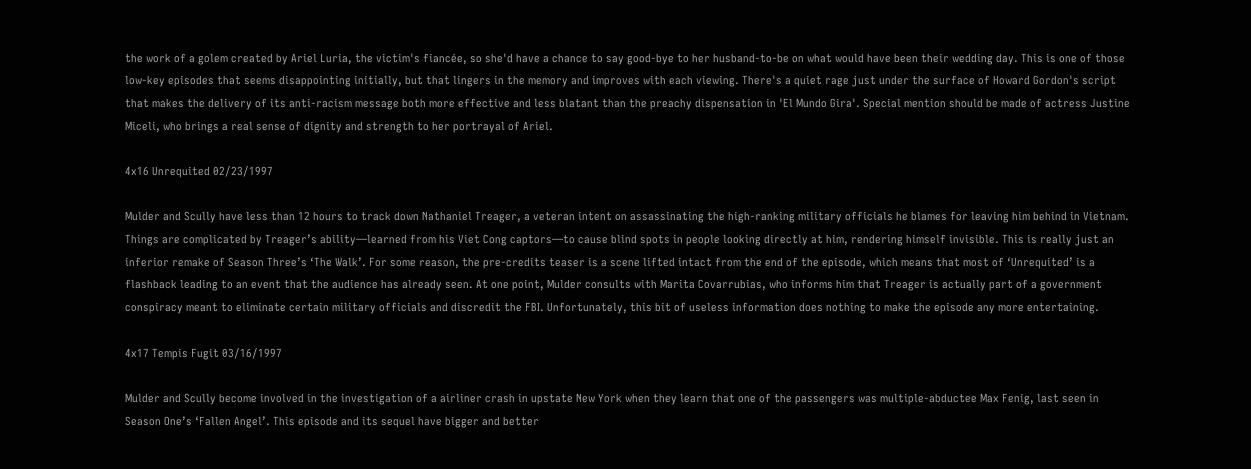the work of a golem created by Ariel Luria, the victim's fiancée, so she'd have a chance to say good-bye to her husband-to-be on what would have been their wedding day. This is one of those low-key episodes that seems disappointing initially, but that lingers in the memory and improves with each viewing. There's a quiet rage just under the surface of Howard Gordon's script that makes the delivery of its anti-racism message both more effective and less blatant than the preachy dispensation in 'El Mundo Gira'. Special mention should be made of actress Justine Miceli, who brings a real sense of dignity and strength to her portrayal of Ariel.

4x16 Unrequited 02/23/1997

Mulder and Scully have less than 12 hours to track down Nathaniel Treager, a veteran intent on assassinating the high-ranking military officials he blames for leaving him behind in Vietnam. Things are complicated by Treager’s ability—learned from his Viet Cong captors—to cause blind spots in people looking directly at him, rendering himself invisible. This is really just an inferior remake of Season Three’s ‘The Walk’. For some reason, the pre-credits teaser is a scene lifted intact from the end of the episode, which means that most of ‘Unrequited’ is a flashback leading to an event that the audience has already seen. At one point, Mulder consults with Marita Covarrubias, who informs him that Treager is actually part of a government conspiracy meant to eliminate certain military officials and discredit the FBI. Unfortunately, this bit of useless information does nothing to make the episode any more entertaining.

4x17 Tempis Fugit 03/16/1997

Mulder and Scully become involved in the investigation of a airliner crash in upstate New York when they learn that one of the passengers was multiple-abductee Max Fenig, last seen in Season One’s ‘Fallen Angel’. This episode and its sequel have bigger and better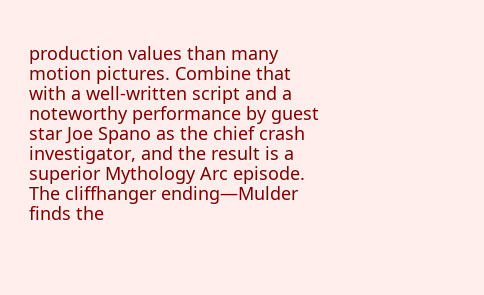production values than many motion pictures. Combine that with a well-written script and a noteworthy performance by guest star Joe Spano as the chief crash investigator, and the result is a superior Mythology Arc episode. The cliffhanger ending—Mulder finds the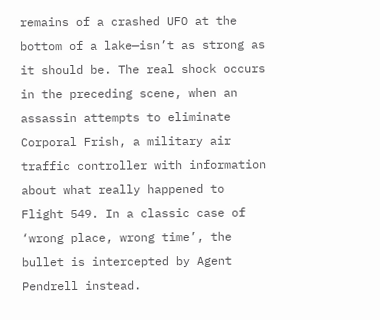remains of a crashed UFO at the bottom of a lake—isn’t as strong as it should be. The real shock occurs in the preceding scene, when an assassin attempts to eliminate Corporal Frish, a military air traffic controller with information about what really happened to Flight 549. In a classic case of ‘wrong place, wrong time’, the bullet is intercepted by Agent Pendrell instead.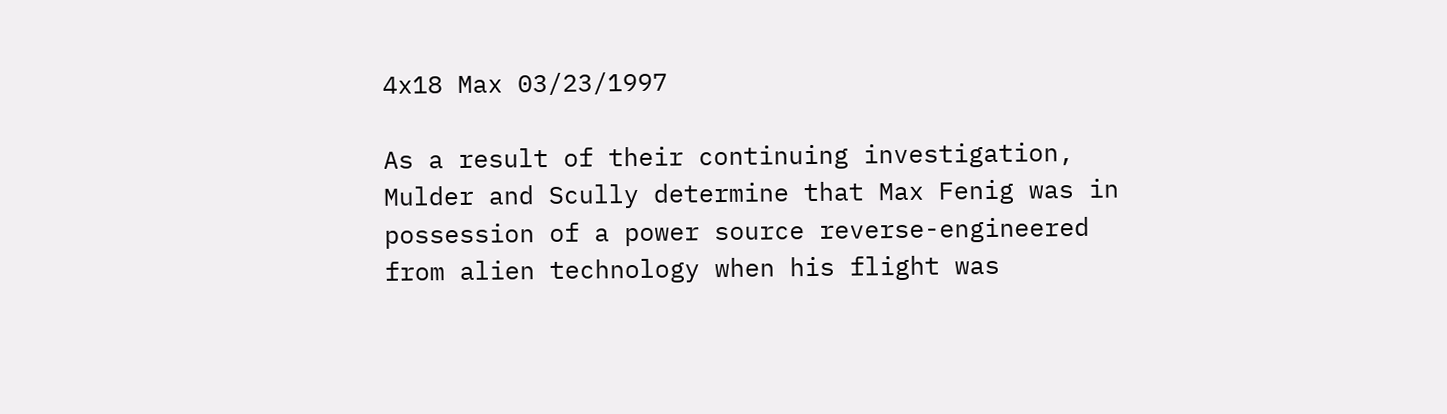4x18 Max 03/23/1997

As a result of their continuing investigation, Mulder and Scully determine that Max Fenig was in possession of a power source reverse-engineered from alien technology when his flight was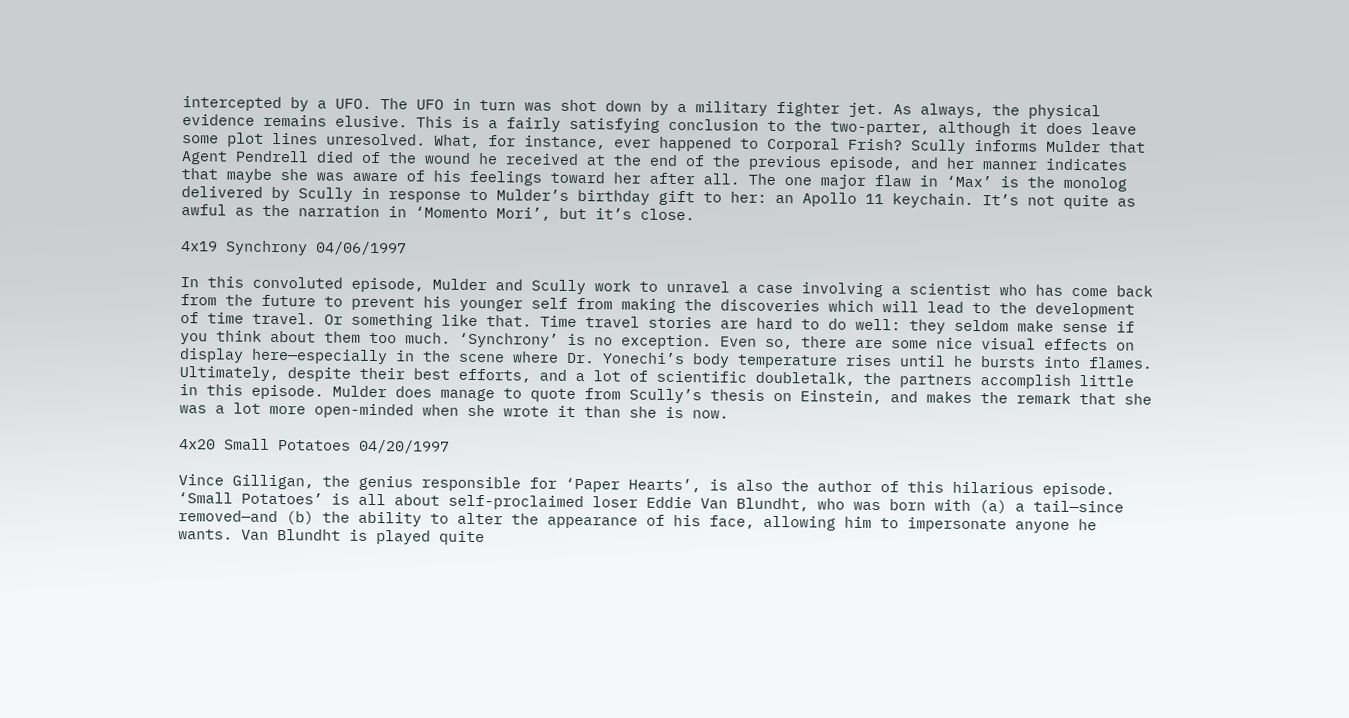intercepted by a UFO. The UFO in turn was shot down by a military fighter jet. As always, the physical evidence remains elusive. This is a fairly satisfying conclusion to the two-parter, although it does leave some plot lines unresolved. What, for instance, ever happened to Corporal Frish? Scully informs Mulder that Agent Pendrell died of the wound he received at the end of the previous episode, and her manner indicates that maybe she was aware of his feelings toward her after all. The one major flaw in ‘Max’ is the monolog delivered by Scully in response to Mulder’s birthday gift to her: an Apollo 11 keychain. It’s not quite as awful as the narration in ‘Momento Mori’, but it’s close.

4x19 Synchrony 04/06/1997

In this convoluted episode, Mulder and Scully work to unravel a case involving a scientist who has come back from the future to prevent his younger self from making the discoveries which will lead to the development of time travel. Or something like that. Time travel stories are hard to do well: they seldom make sense if you think about them too much. ‘Synchrony’ is no exception. Even so, there are some nice visual effects on display here—especially in the scene where Dr. Yonechi’s body temperature rises until he bursts into flames. Ultimately, despite their best efforts, and a lot of scientific doubletalk, the partners accomplish little in this episode. Mulder does manage to quote from Scully’s thesis on Einstein, and makes the remark that she was a lot more open-minded when she wrote it than she is now.

4x20 Small Potatoes 04/20/1997

Vince Gilligan, the genius responsible for ‘Paper Hearts’, is also the author of this hilarious episode. ‘Small Potatoes’ is all about self-proclaimed loser Eddie Van Blundht, who was born with (a) a tail—since removed—and (b) the ability to alter the appearance of his face, allowing him to impersonate anyone he wants. Van Blundht is played quite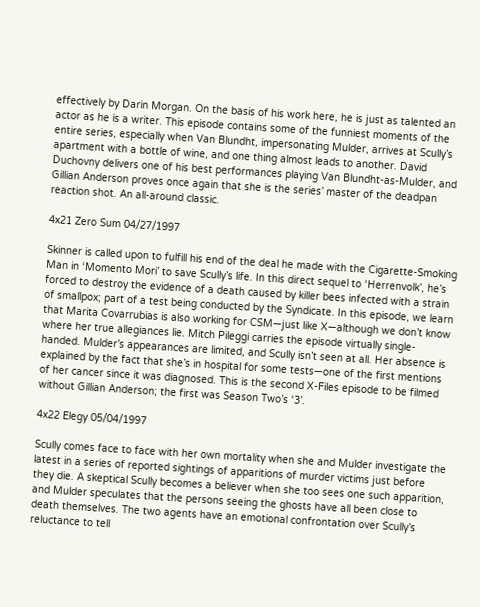effectively by Darin Morgan. On the basis of his work here, he is just as talented an actor as he is a writer. This episode contains some of the funniest moments of the entire series, especially when Van Blundht, impersonating Mulder, arrives at Scully’s apartment with a bottle of wine, and one thing almost leads to another. David Duchovny delivers one of his best performances playing Van Blundht-as-Mulder, and Gillian Anderson proves once again that she is the series’ master of the deadpan reaction shot. An all-around classic.

4x21 Zero Sum 04/27/1997

Skinner is called upon to fulfill his end of the deal he made with the Cigarette-Smoking Man in ‘Momento Mori’ to save Scully’s life. In this direct sequel to ‘Herrenvolk’, he’s forced to destroy the evidence of a death caused by killer bees infected with a strain of smallpox; part of a test being conducted by the Syndicate. In this episode, we learn that Marita Covarrubias is also working for CSM—just like X—although we don’t know where her true allegiances lie. Mitch Pileggi carries the episode virtually single-handed. Mulder’s appearances are limited, and Scully isn’t seen at all. Her absence is explained by the fact that she’s in hospital for some tests—one of the first mentions of her cancer since it was diagnosed. This is the second X-Files episode to be filmed without Gillian Anderson; the first was Season Two’s ‘3’.

4x22 Elegy 05/04/1997

Scully comes face to face with her own mortality when she and Mulder investigate the latest in a series of reported sightings of apparitions of murder victims just before they die. A skeptical Scully becomes a believer when she too sees one such apparition, and Mulder speculates that the persons seeing the ghosts have all been close to death themselves. The two agents have an emotional confrontation over Scully’s reluctance to tell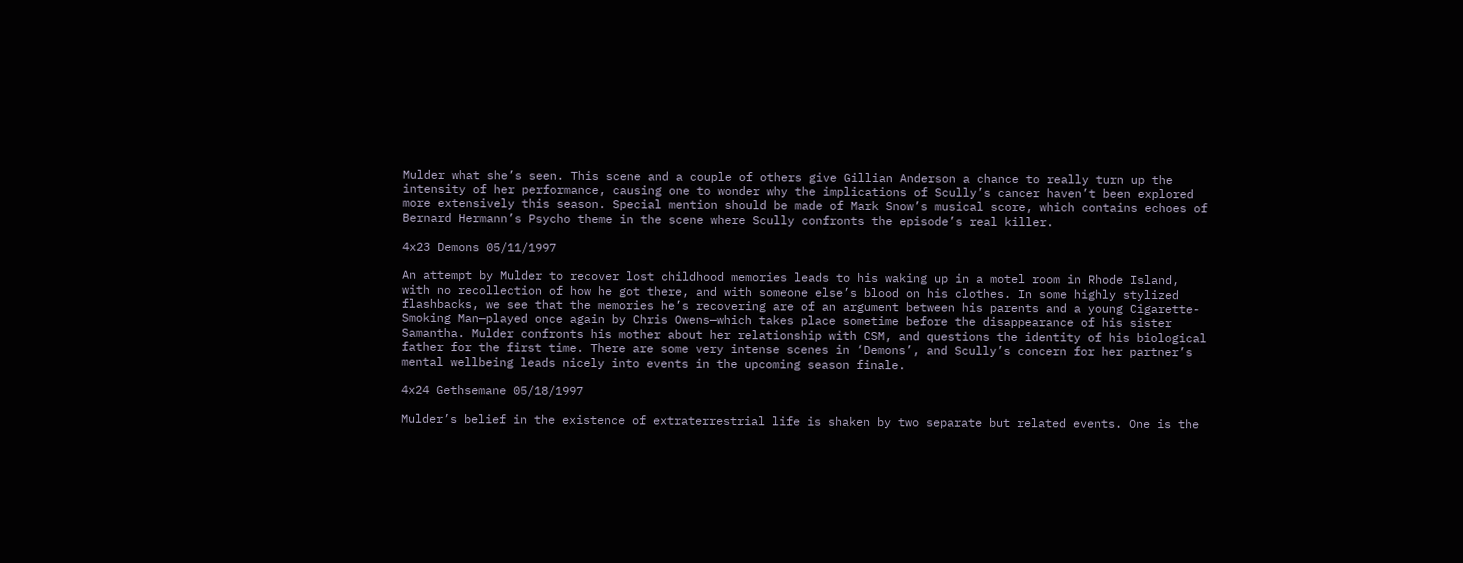Mulder what she’s seen. This scene and a couple of others give Gillian Anderson a chance to really turn up the intensity of her performance, causing one to wonder why the implications of Scully’s cancer haven’t been explored more extensively this season. Special mention should be made of Mark Snow’s musical score, which contains echoes of Bernard Hermann’s Psycho theme in the scene where Scully confronts the episode’s real killer.

4x23 Demons 05/11/1997

An attempt by Mulder to recover lost childhood memories leads to his waking up in a motel room in Rhode Island, with no recollection of how he got there, and with someone else’s blood on his clothes. In some highly stylized flashbacks, we see that the memories he’s recovering are of an argument between his parents and a young Cigarette-Smoking Man—played once again by Chris Owens—which takes place sometime before the disappearance of his sister Samantha. Mulder confronts his mother about her relationship with CSM, and questions the identity of his biological father for the first time. There are some very intense scenes in ‘Demons’, and Scully’s concern for her partner’s mental wellbeing leads nicely into events in the upcoming season finale.

4x24 Gethsemane 05/18/1997

Mulder’s belief in the existence of extraterrestrial life is shaken by two separate but related events. One is the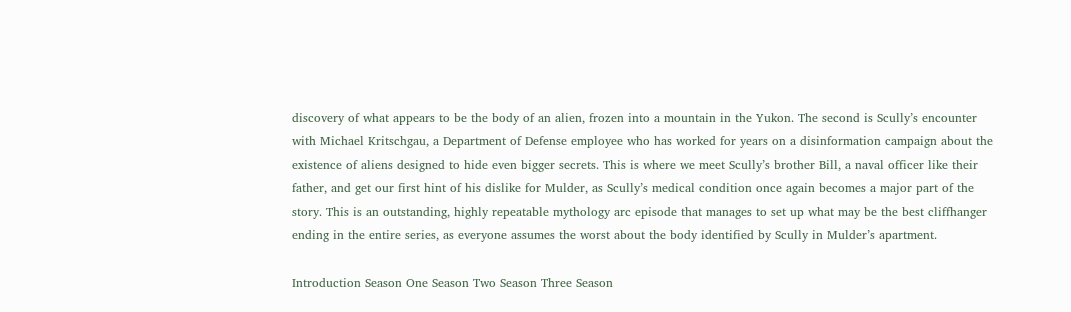discovery of what appears to be the body of an alien, frozen into a mountain in the Yukon. The second is Scully’s encounter with Michael Kritschgau, a Department of Defense employee who has worked for years on a disinformation campaign about the existence of aliens designed to hide even bigger secrets. This is where we meet Scully’s brother Bill, a naval officer like their father, and get our first hint of his dislike for Mulder, as Scully’s medical condition once again becomes a major part of the story. This is an outstanding, highly repeatable mythology arc episode that manages to set up what may be the best cliffhanger ending in the entire series, as everyone assumes the worst about the body identified by Scully in Mulder’s apartment.

Introduction Season One Season Two Season Three Season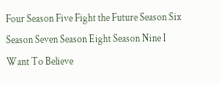Four Season Five Fight the Future Season Six Season Seven Season Eight Season Nine I Want To Believe